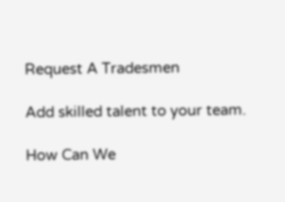Request A Tradesmen

Add skilled talent to your team.

How Can We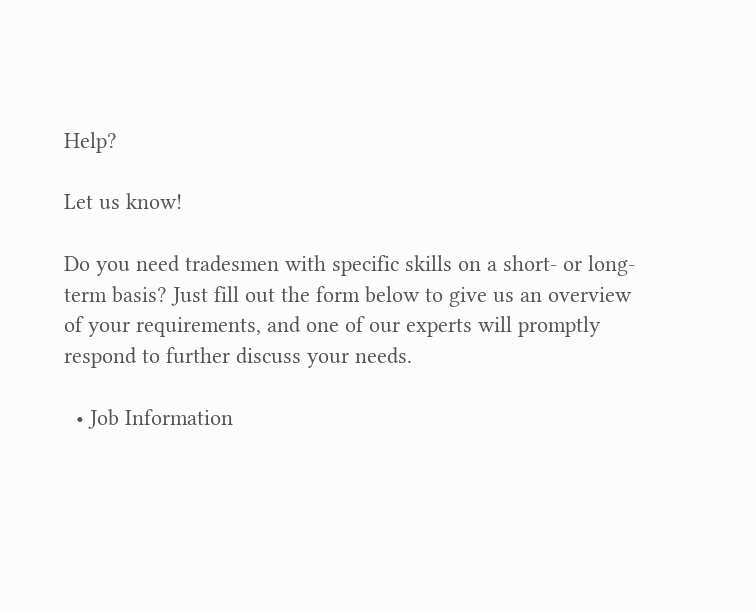Help?

Let us know!

Do you need tradesmen with specific skills on a short- or long-term basis? Just fill out the form below to give us an overview of your requirements, and one of our experts will promptly respond to further discuss your needs.

  • Job Information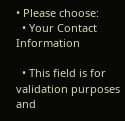• Please choose:
  • Your Contact Information

  • This field is for validation purposes and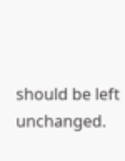should be left unchanged.